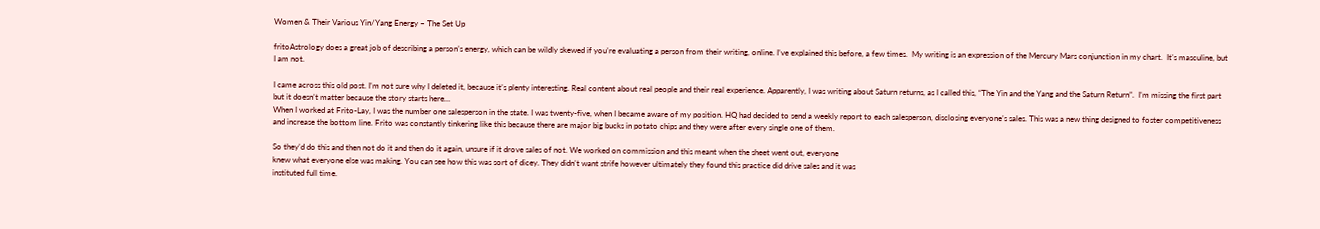Women & Their Various Yin/Yang Energy – The Set Up

fritoAstrology does a great job of describing a person’s energy, which can be wildly skewed if you’re evaluating a person from their writing, online. I’ve explained this before, a few times.  My writing is an expression of the Mercury Mars conjunction in my chart.  It’s masculine, but I am not.

I came across this old post. I’m not sure why I deleted it, because it’s plenty interesting. Real content about real people and their real experience. Apparently, I was writing about Saturn returns, as I called this, “The Yin and the Yang and the Saturn Return”.  I’m missing the first part but it doesn’t matter because the story starts here…
When I worked at Frito-Lay, I was the number one salesperson in the state. I was twenty-five, when I became aware of my position. HQ had decided to send a weekly report to each salesperson, disclosing everyone’s sales. This was a new thing designed to foster competitiveness and increase the bottom line. Frito was constantly tinkering like this because there are major big bucks in potato chips and they were after every single one of them.

So they’d do this and then not do it and then do it again, unsure if it drove sales of not. We worked on commission and this meant when the sheet went out, everyone
knew what everyone else was making. You can see how this was sort of dicey. They didn’t want strife however ultimately they found this practice did drive sales and it was
instituted full time.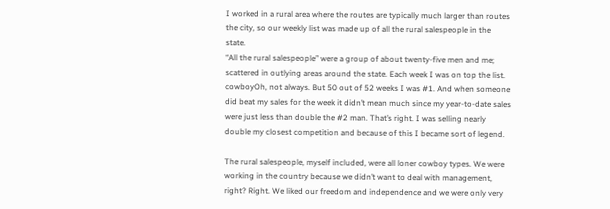I worked in a rural area where the routes are typically much larger than routes the city, so our weekly list was made up of all the rural salespeople in the state.
“All the rural salespeople” were a group of about twenty-five men and me; scattered in outlying areas around the state. Each week I was on top the list.
cowboyOh, not always. But 50 out of 52 weeks I was #1. And when someone did beat my sales for the week it didn’t mean much since my year-to-date sales were just less than double the #2 man. That’s right. I was selling nearly double my closest competition and because of this I became sort of legend.

The rural salespeople, myself included, were all loner cowboy types. We were working in the country because we didn’t want to deal with management, right? Right. We liked our freedom and independence and we were only very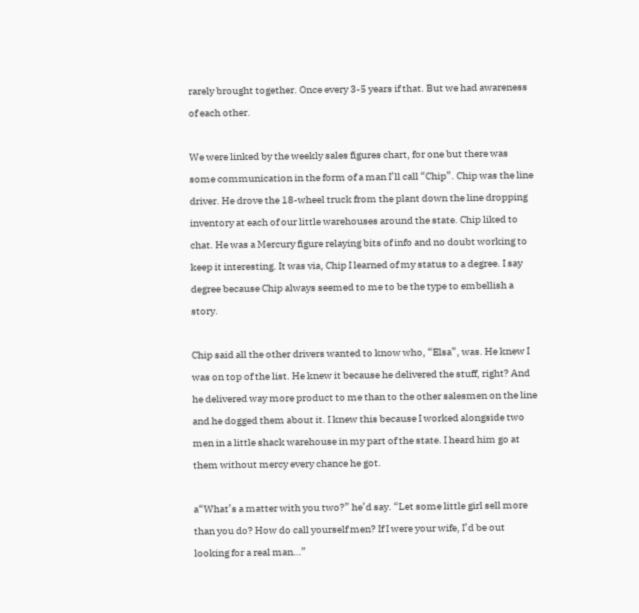rarely brought together. Once every 3-5 years if that. But we had awareness of each other.

We were linked by the weekly sales figures chart, for one but there was some communication in the form of a man I’ll call “Chip”. Chip was the line driver. He drove the 18-wheel truck from the plant down the line dropping inventory at each of our little warehouses around the state. Chip liked to chat. He was a Mercury figure relaying bits of info and no doubt working to keep it interesting. It was via, Chip I learned of my status to a degree. I say degree because Chip always seemed to me to be the type to embellish a story.

Chip said all the other drivers wanted to know who, “Elsa”, was. He knew I was on top of the list. He knew it because he delivered the stuff, right? And he delivered way more product to me than to the other salesmen on the line and he dogged them about it. I knew this because I worked alongside two men in a little shack warehouse in my part of the state. I heard him go at them without mercy every chance he got.

a“What’s a matter with you two?” he’d say. “Let some little girl sell more than you do? How do call yourself men? If I were your wife, I’d be out looking for a real man…”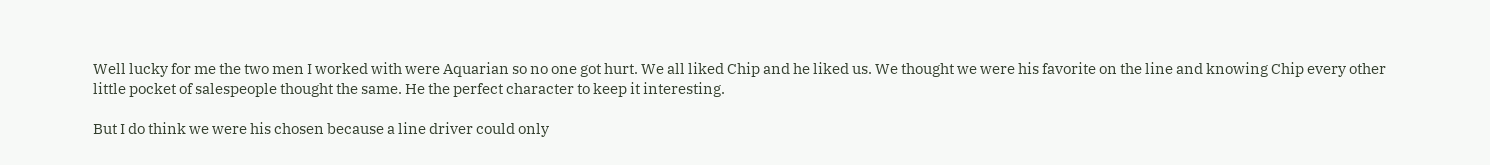Well lucky for me the two men I worked with were Aquarian so no one got hurt. We all liked Chip and he liked us. We thought we were his favorite on the line and knowing Chip every other little pocket of salespeople thought the same. He the perfect character to keep it interesting.

But I do think we were his chosen because a line driver could only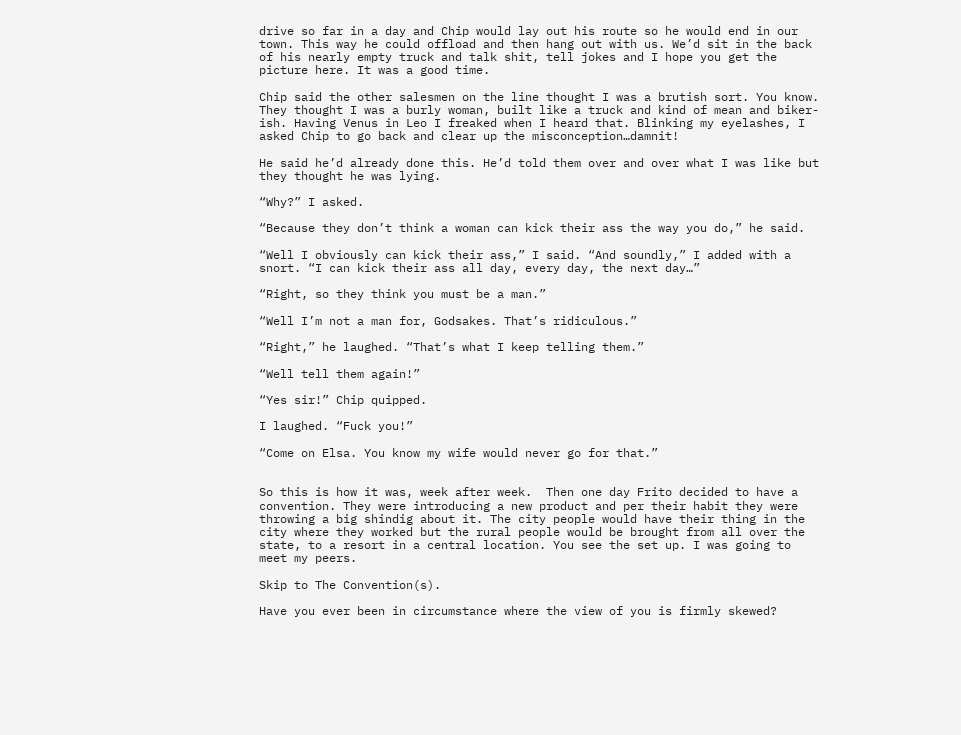drive so far in a day and Chip would lay out his route so he would end in our town. This way he could offload and then hang out with us. We’d sit in the back of his nearly empty truck and talk shit, tell jokes and I hope you get the picture here. It was a good time.

Chip said the other salesmen on the line thought I was a brutish sort. You know. They thought I was a burly woman, built like a truck and kind of mean and biker-ish. Having Venus in Leo I freaked when I heard that. Blinking my eyelashes, I asked Chip to go back and clear up the misconception…damnit!

He said he’d already done this. He’d told them over and over what I was like but they thought he was lying.

“Why?” I asked.

“Because they don’t think a woman can kick their ass the way you do,” he said.

“Well I obviously can kick their ass,” I said. “And soundly,” I added with a snort. “I can kick their ass all day, every day, the next day…”

“Right, so they think you must be a man.”

“Well I’m not a man for, Godsakes. That’s ridiculous.”

“Right,” he laughed. “That’s what I keep telling them.”

“Well tell them again!”

“Yes sir!” Chip quipped.

I laughed. “Fuck you!”

“Come on Elsa. You know my wife would never go for that.”


So this is how it was, week after week.  Then one day Frito decided to have a convention. They were introducing a new product and per their habit they were throwing a big shindig about it. The city people would have their thing in the city where they worked but the rural people would be brought from all over the state, to a resort in a central location. You see the set up. I was going to meet my peers.

Skip to The Convention(s).

Have you ever been in circumstance where the view of you is firmly skewed?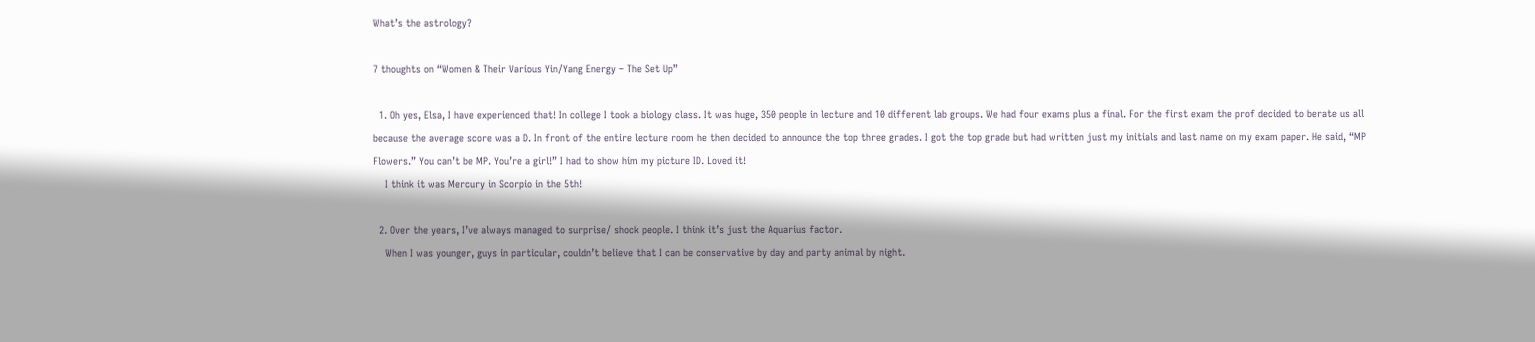What’s the astrology?

7 thoughts on “Women & Their Various Yin/Yang Energy – The Set Up”

  1. Oh yes, Elsa, I have experienced that! In college I took a biology class. It was huge, 350 people in lecture and 10 different lab groups. We had four exams plus a final. For the first exam the prof decided to berate us all because the average score was a D. In front of the entire lecture room he then decided to announce the top three grades. I got the top grade but had written just my initials and last name on my exam paper. He said, “MP Flowers.” You can’t be MP. You’re a girl!” I had to show him my picture ID. Loved it!
    I think it was Mercury in Scorpio in the 5th!

  2. Over the years, I’ve always managed to surprise/ shock people. I think it’s just the Aquarius factor.
    When I was younger, guys in particular, couldn’t believe that I can be conservative by day and party animal by night.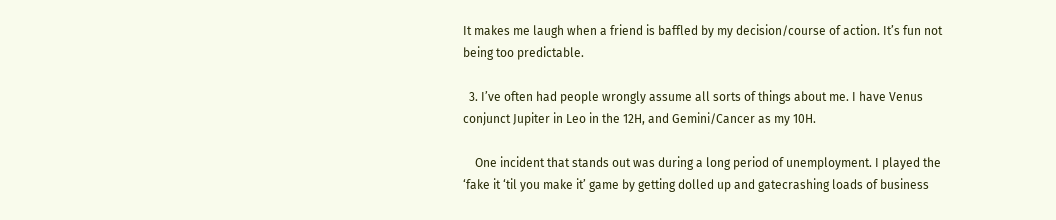It makes me laugh when a friend is baffled by my decision/course of action. It’s fun not being too predictable.

  3. I’ve often had people wrongly assume all sorts of things about me. I have Venus conjunct Jupiter in Leo in the 12H, and Gemini/Cancer as my 10H.

    One incident that stands out was during a long period of unemployment. I played the ‘fake it ‘til you make it’ game by getting dolled up and gatecrashing loads of business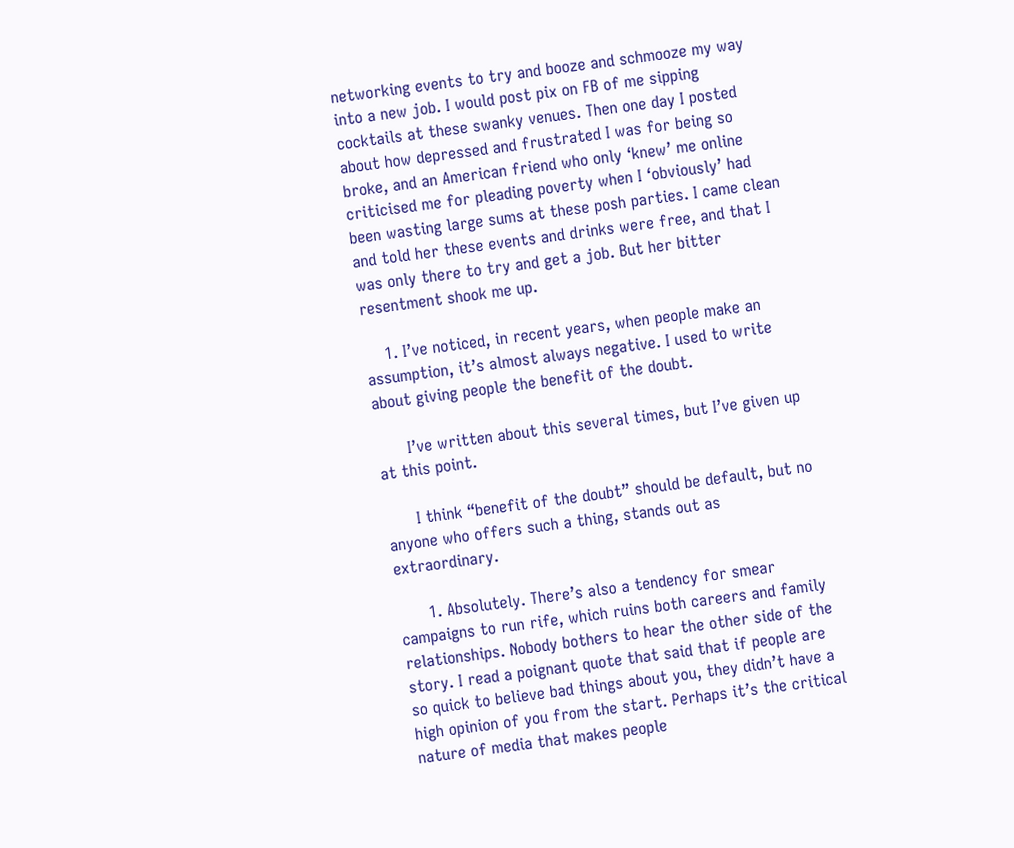networking events to try and booze and schmooze my way into a new job. I would post pix on FB of me sipping cocktails at these swanky venues. Then one day I posted about how depressed and frustrated I was for being so broke, and an American friend who only ‘knew’ me online criticised me for pleading poverty when I ‘obviously’ had been wasting large sums at these posh parties. I came clean and told her these events and drinks were free, and that I was only there to try and get a job. But her bitter resentment shook me up.

    1. I’ve noticed, in recent years, when people make an assumption, it’s almost always negative. I used to write about giving people the benefit of the doubt.

      I’ve written about this several times, but I’ve given up at this point.

      I think “benefit of the doubt” should be default, but no anyone who offers such a thing, stands out as extraordinary.

      1. Absolutely. There’s also a tendency for smear campaigns to run rife, which ruins both careers and family relationships. Nobody bothers to hear the other side of the story. I read a poignant quote that said that if people are so quick to believe bad things about you, they didn’t have a high opinion of you from the start. Perhaps it’s the critical nature of media that makes people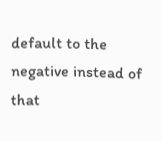default to the negative instead of that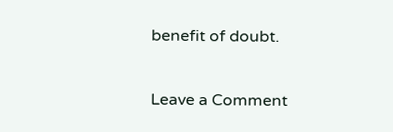benefit of doubt.

Leave a Comment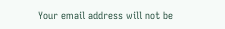Your email address will not be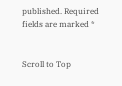published. Required fields are marked *


Scroll to Top